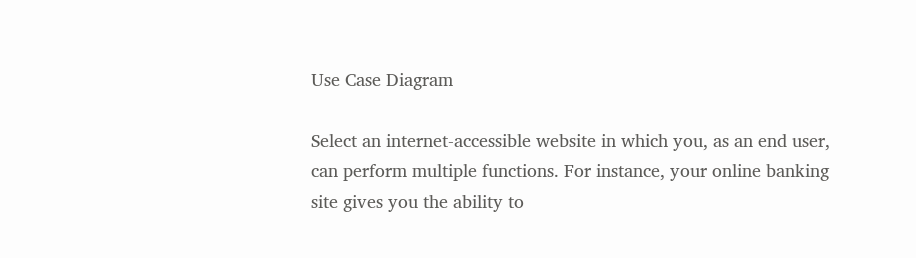Use Case Diagram

Select an internet-accessible website in which you, as an end user, can perform multiple functions. For instance, your online banking site gives you the ability to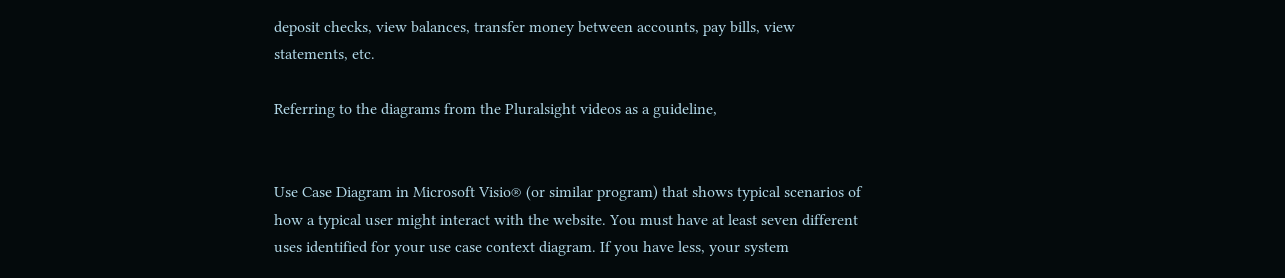deposit checks, view balances, transfer money between accounts, pay bills, view statements, etc.

Referring to the diagrams from the Pluralsight videos as a guideline,


Use Case Diagram in Microsoft Visio® (or similar program) that shows typical scenarios of how a typical user might interact with the website. You must have at least seven different uses identified for your use case context diagram. If you have less, your system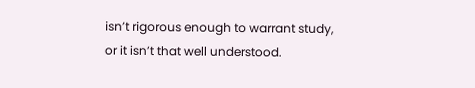isn’t rigorous enough to warrant study, or it isn’t that well understood.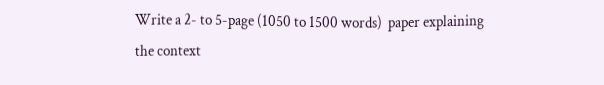Write a 2- to 5-page (1050 to 1500 words)  paper explaining the context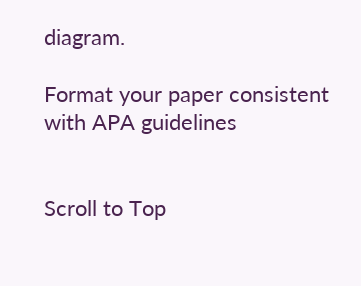diagram.

Format your paper consistent with APA guidelines


Scroll to Top